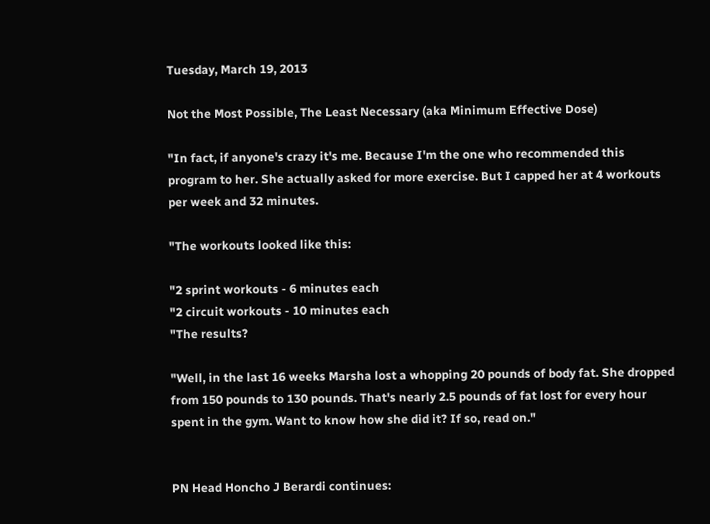Tuesday, March 19, 2013

Not the Most Possible, The Least Necessary (aka Minimum Effective Dose)

"In fact, if anyone's crazy it's me. Because I'm the one who recommended this program to her. She actually asked for more exercise. But I capped her at 4 workouts per week and 32 minutes.

"The workouts looked like this:

"2 sprint workouts - 6 minutes each
"2 circuit workouts - 10 minutes each
"The results?

"Well, in the last 16 weeks Marsha lost a whopping 20 pounds of body fat. She dropped from 150 pounds to 130 pounds. That's nearly 2.5 pounds of fat lost for every hour spent in the gym. Want to know how she did it? If so, read on."


PN Head Honcho J Berardi continues: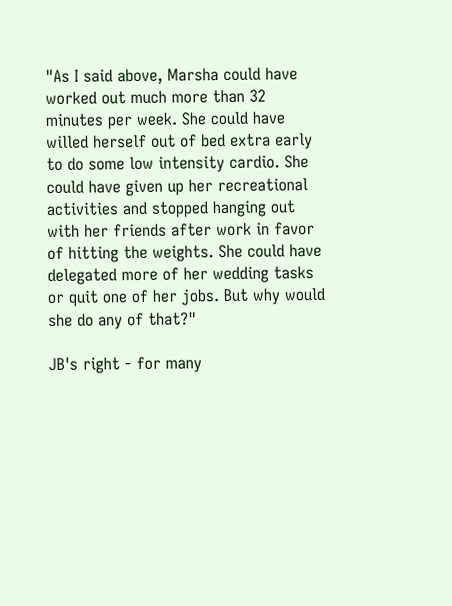"As I said above, Marsha could have worked out much more than 32 minutes per week. She could have willed herself out of bed extra early to do some low intensity cardio. She could have given up her recreational activities and stopped hanging out with her friends after work in favor of hitting the weights. She could have delegated more of her wedding tasks or quit one of her jobs. But why would she do any of that?"

JB's right - for many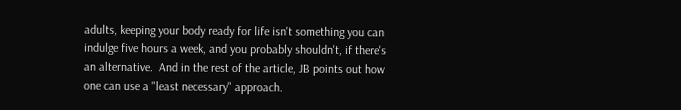adults, keeping your body ready for life isn't something you can indulge five hours a week, and you probably shouldn't, if there's an alternative.  And in the rest of the article, JB points out how one can use a "least necessary" approach.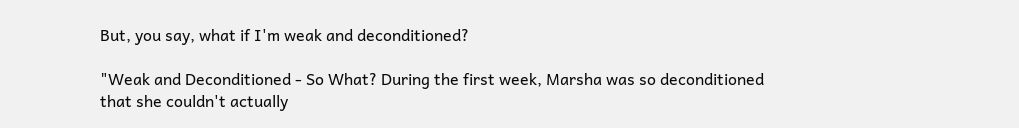But, you say, what if I'm weak and deconditioned?

"Weak and Deconditioned - So What? During the first week, Marsha was so deconditioned that she couldn't actually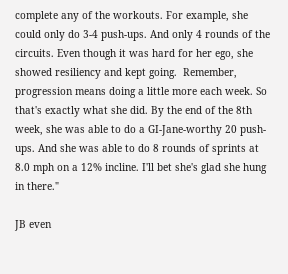complete any of the workouts. For example, she could only do 3-4 push-ups. And only 4 rounds of the circuits. Even though it was hard for her ego, she showed resiliency and kept going.  Remember, progression means doing a little more each week. So that's exactly what she did. By the end of the 8th week, she was able to do a GI-Jane-worthy 20 push-ups. And she was able to do 8 rounds of sprints at 8.0 mph on a 12% incline. I'll bet she's glad she hung in there."

JB even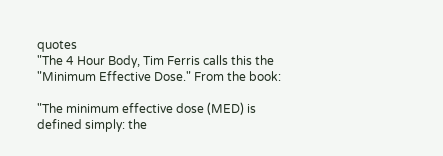quotes
"The 4 Hour Body, Tim Ferris calls this the "Minimum Effective Dose." From the book:

"The minimum effective dose (MED) is defined simply: the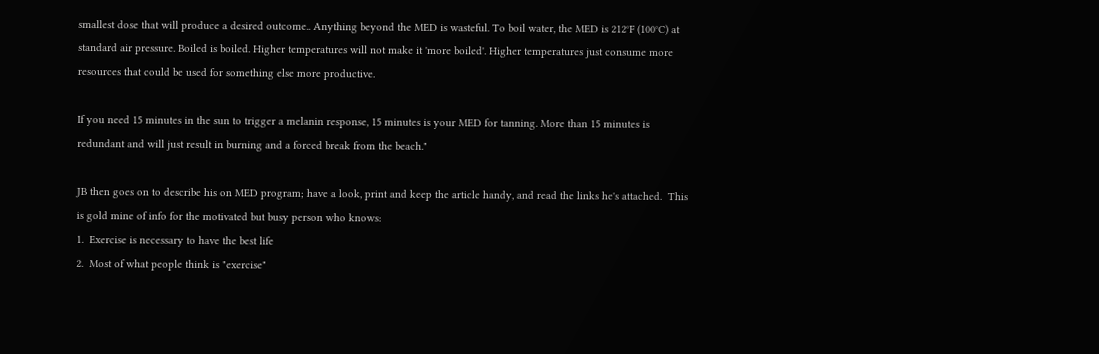smallest dose that will produce a desired outcome.. Anything beyond the MED is wasteful. To boil water, the MED is 212°F (100°C) at standard air pressure. Boiled is boiled. Higher temperatures will not make it 'more boiled'. Higher temperatures just consume more resources that could be used for something else more productive.

If you need 15 minutes in the sun to trigger a melanin response, 15 minutes is your MED for tanning. More than 15 minutes is redundant and will just result in burning and a forced break from the beach."

JB then goes on to describe his on MED program; have a look, print and keep the article handy, and read the links he's attached.  This is gold mine of info for the motivated but busy person who knows:
1.  Exercise is necessary to have the best life
2.  Most of what people think is "exercise"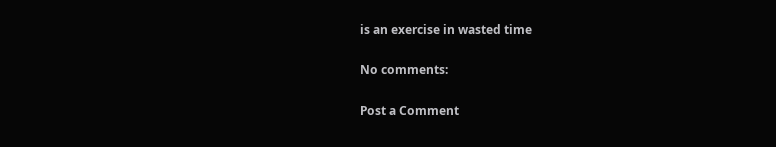is an exercise in wasted time

No comments:

Post a Comment